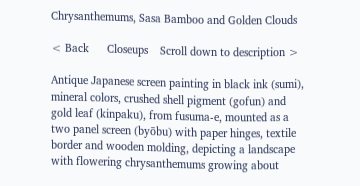Chrysanthemums, Sasa Bamboo and Golden Clouds

< Back      Closeups    Scroll down to description >

Antique Japanese screen painting in black ink (sumi), mineral colors, crushed shell pigment (gofun) and gold leaf (kinpaku), from fusuma-e, mounted as a two panel screen (byōbu) with paper hinges, textile border and wooden molding, depicting a landscape with flowering chrysanthemums growing about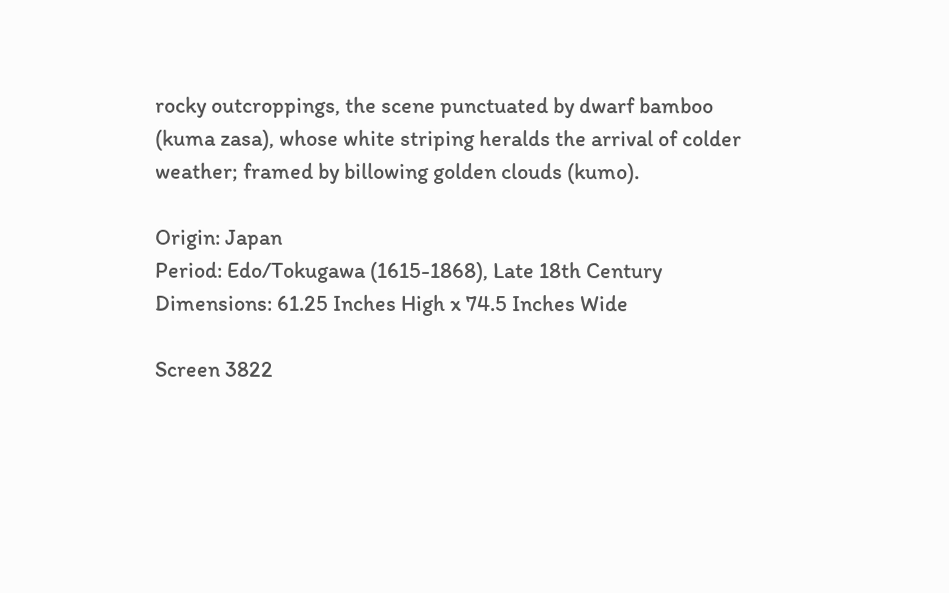rocky outcroppings, the scene punctuated by dwarf bamboo (kuma zasa), whose white striping heralds the arrival of colder weather; framed by billowing golden clouds (kumo).

Origin: Japan
Period: Edo/Tokugawa (1615-1868), Late 18th Century
Dimensions: 61.25 Inches High x 74.5 Inches Wide

Screen 3822